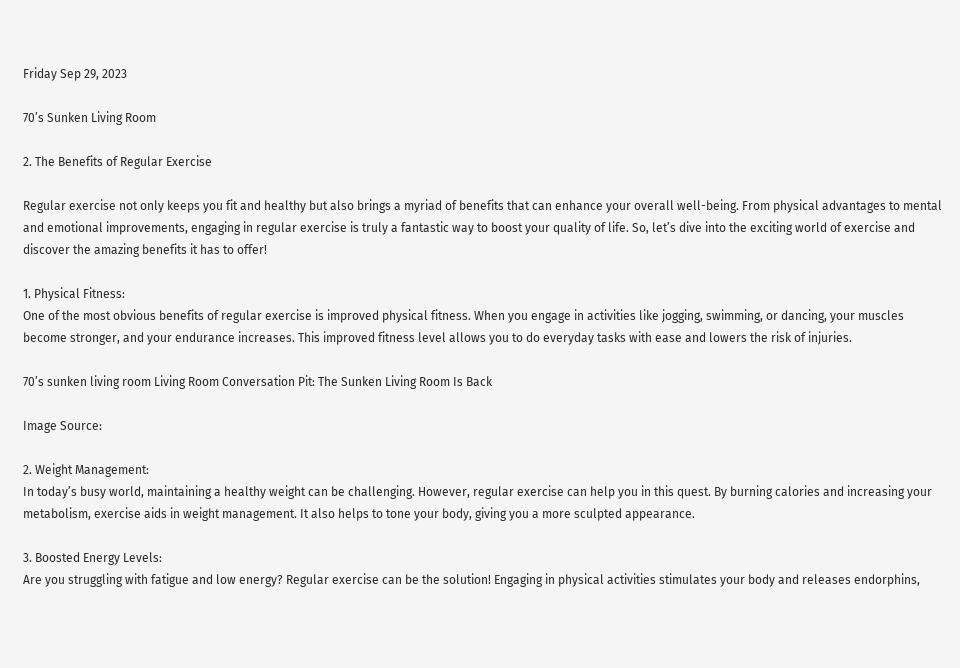Friday Sep 29, 2023

70’s Sunken Living Room

2. The Benefits of Regular Exercise

Regular exercise not only keeps you fit and healthy but also brings a myriad of benefits that can enhance your overall well-being. From physical advantages to mental and emotional improvements, engaging in regular exercise is truly a fantastic way to boost your quality of life. So, let’s dive into the exciting world of exercise and discover the amazing benefits it has to offer!

1. Physical Fitness:
One of the most obvious benefits of regular exercise is improved physical fitness. When you engage in activities like jogging, swimming, or dancing, your muscles become stronger, and your endurance increases. This improved fitness level allows you to do everyday tasks with ease and lowers the risk of injuries.

70’s sunken living room Living Room Conversation Pit: The Sunken Living Room Is Back

Image Source:

2. Weight Management:
In today’s busy world, maintaining a healthy weight can be challenging. However, regular exercise can help you in this quest. By burning calories and increasing your metabolism, exercise aids in weight management. It also helps to tone your body, giving you a more sculpted appearance.

3. Boosted Energy Levels:
Are you struggling with fatigue and low energy? Regular exercise can be the solution! Engaging in physical activities stimulates your body and releases endorphins,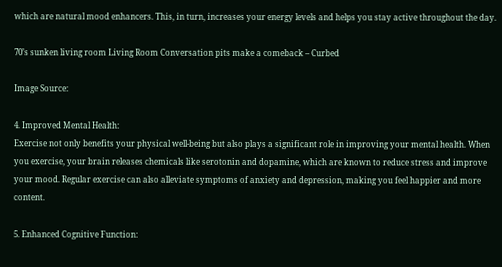which are natural mood enhancers. This, in turn, increases your energy levels and helps you stay active throughout the day.

70’s sunken living room Living Room Conversation pits make a comeback – Curbed

Image Source:

4. Improved Mental Health:
Exercise not only benefits your physical well-being but also plays a significant role in improving your mental health. When you exercise, your brain releases chemicals like serotonin and dopamine, which are known to reduce stress and improve your mood. Regular exercise can also alleviate symptoms of anxiety and depression, making you feel happier and more content.

5. Enhanced Cognitive Function: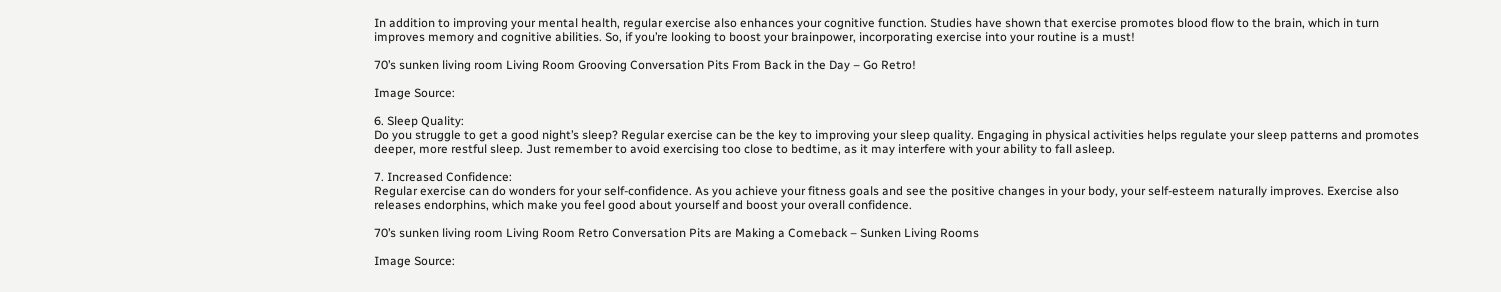In addition to improving your mental health, regular exercise also enhances your cognitive function. Studies have shown that exercise promotes blood flow to the brain, which in turn improves memory and cognitive abilities. So, if you’re looking to boost your brainpower, incorporating exercise into your routine is a must!

70’s sunken living room Living Room Grooving Conversation Pits From Back in the Day – Go Retro!

Image Source:

6. Sleep Quality:
Do you struggle to get a good night’s sleep? Regular exercise can be the key to improving your sleep quality. Engaging in physical activities helps regulate your sleep patterns and promotes deeper, more restful sleep. Just remember to avoid exercising too close to bedtime, as it may interfere with your ability to fall asleep.

7. Increased Confidence:
Regular exercise can do wonders for your self-confidence. As you achieve your fitness goals and see the positive changes in your body, your self-esteem naturally improves. Exercise also releases endorphins, which make you feel good about yourself and boost your overall confidence.

70’s sunken living room Living Room Retro Conversation Pits are Making a Comeback – Sunken Living Rooms

Image Source: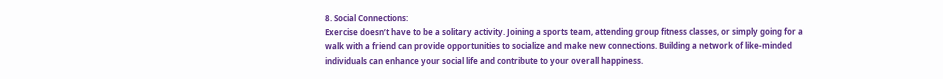8. Social Connections:
Exercise doesn’t have to be a solitary activity. Joining a sports team, attending group fitness classes, or simply going for a walk with a friend can provide opportunities to socialize and make new connections. Building a network of like-minded individuals can enhance your social life and contribute to your overall happiness.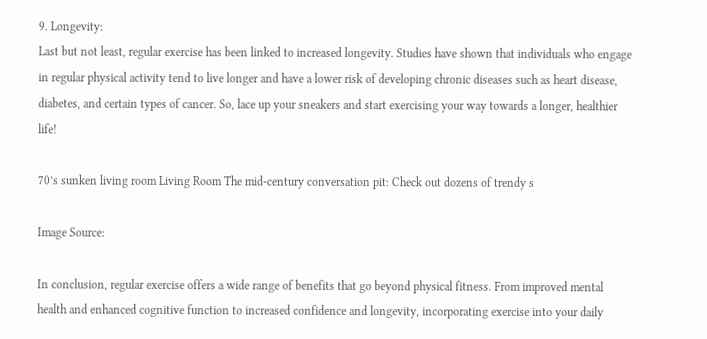9. Longevity:
Last but not least, regular exercise has been linked to increased longevity. Studies have shown that individuals who engage in regular physical activity tend to live longer and have a lower risk of developing chronic diseases such as heart disease, diabetes, and certain types of cancer. So, lace up your sneakers and start exercising your way towards a longer, healthier life!

70’s sunken living room Living Room The mid-century conversation pit: Check out dozens of trendy s

Image Source:

In conclusion, regular exercise offers a wide range of benefits that go beyond physical fitness. From improved mental health and enhanced cognitive function to increased confidence and longevity, incorporating exercise into your daily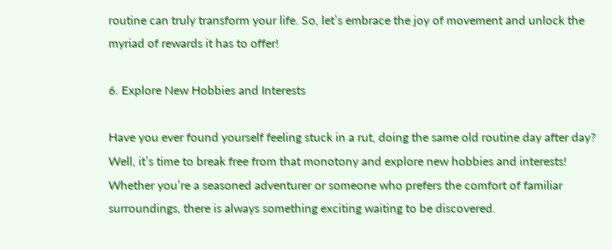routine can truly transform your life. So, let’s embrace the joy of movement and unlock the myriad of rewards it has to offer!

6. Explore New Hobbies and Interests

Have you ever found yourself feeling stuck in a rut, doing the same old routine day after day? Well, it’s time to break free from that monotony and explore new hobbies and interests! Whether you’re a seasoned adventurer or someone who prefers the comfort of familiar surroundings, there is always something exciting waiting to be discovered.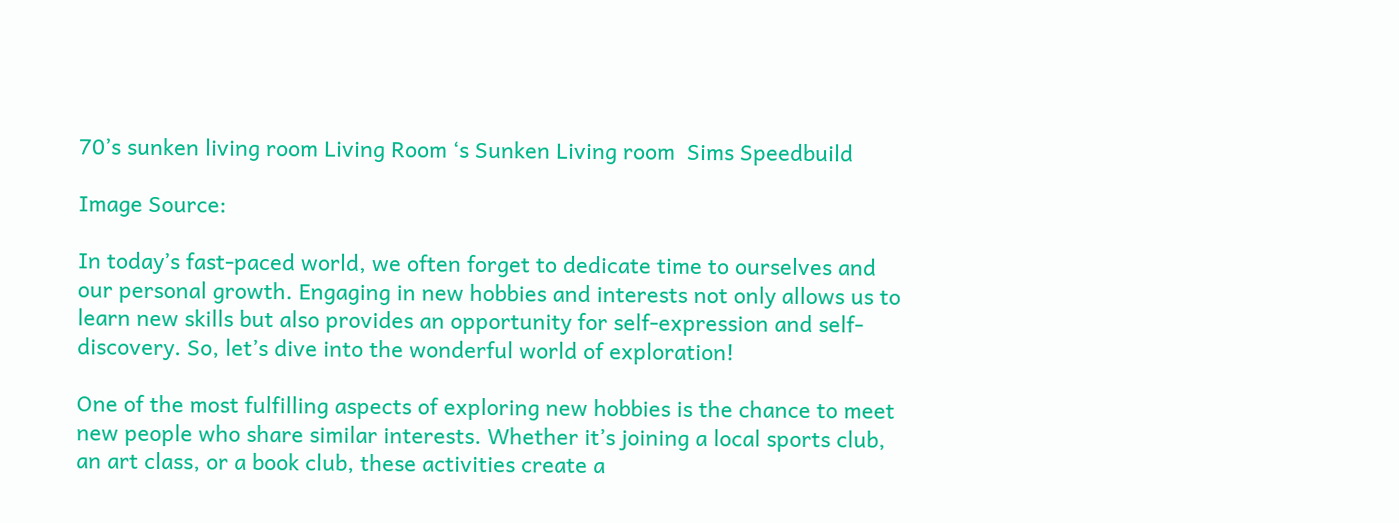70’s sunken living room Living Room ‘s Sunken Living room  Sims Speedbuild

Image Source:

In today’s fast-paced world, we often forget to dedicate time to ourselves and our personal growth. Engaging in new hobbies and interests not only allows us to learn new skills but also provides an opportunity for self-expression and self-discovery. So, let’s dive into the wonderful world of exploration!

One of the most fulfilling aspects of exploring new hobbies is the chance to meet new people who share similar interests. Whether it’s joining a local sports club, an art class, or a book club, these activities create a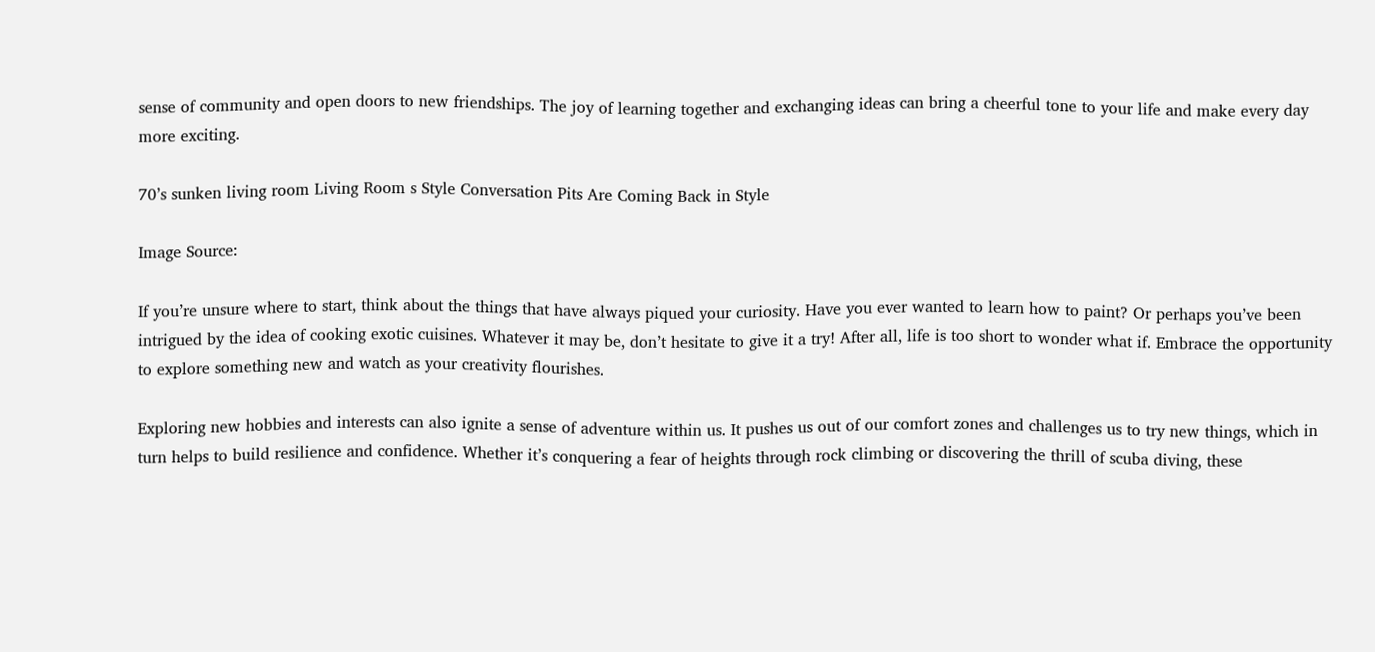sense of community and open doors to new friendships. The joy of learning together and exchanging ideas can bring a cheerful tone to your life and make every day more exciting.

70’s sunken living room Living Room s Style Conversation Pits Are Coming Back in Style

Image Source:

If you’re unsure where to start, think about the things that have always piqued your curiosity. Have you ever wanted to learn how to paint? Or perhaps you’ve been intrigued by the idea of cooking exotic cuisines. Whatever it may be, don’t hesitate to give it a try! After all, life is too short to wonder what if. Embrace the opportunity to explore something new and watch as your creativity flourishes.

Exploring new hobbies and interests can also ignite a sense of adventure within us. It pushes us out of our comfort zones and challenges us to try new things, which in turn helps to build resilience and confidence. Whether it’s conquering a fear of heights through rock climbing or discovering the thrill of scuba diving, these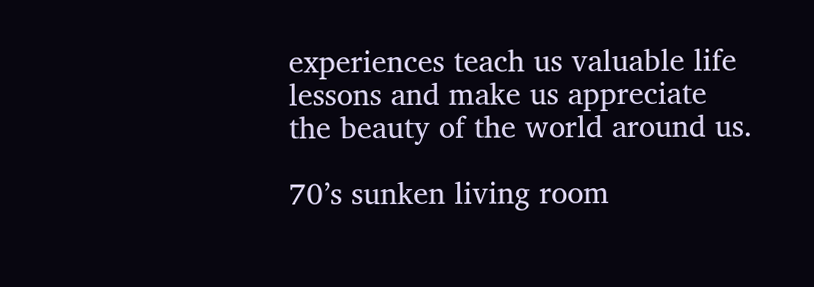experiences teach us valuable life lessons and make us appreciate the beauty of the world around us.

70’s sunken living room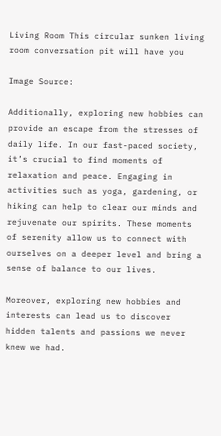Living Room This circular sunken living room conversation pit will have you

Image Source:

Additionally, exploring new hobbies can provide an escape from the stresses of daily life. In our fast-paced society, it’s crucial to find moments of relaxation and peace. Engaging in activities such as yoga, gardening, or hiking can help to clear our minds and rejuvenate our spirits. These moments of serenity allow us to connect with ourselves on a deeper level and bring a sense of balance to our lives.

Moreover, exploring new hobbies and interests can lead us to discover hidden talents and passions we never knew we had.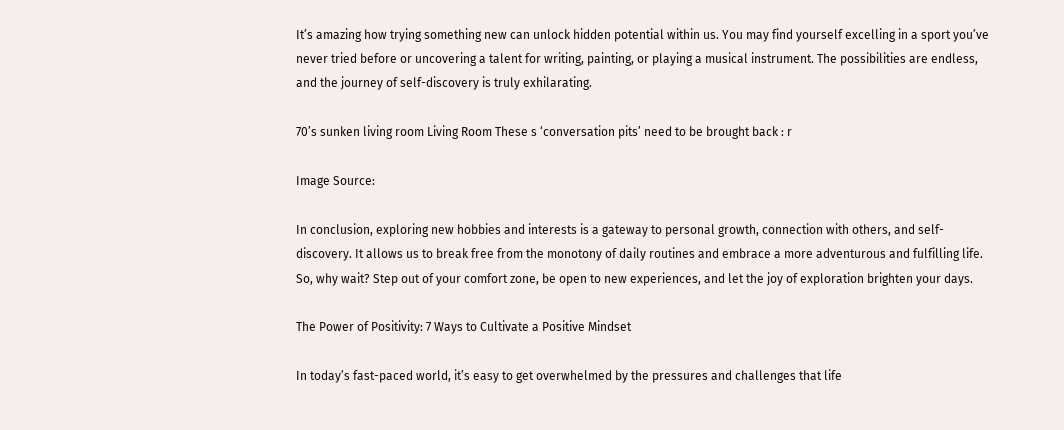It’s amazing how trying something new can unlock hidden potential within us. You may find yourself excelling in a sport you’ve never tried before or uncovering a talent for writing, painting, or playing a musical instrument. The possibilities are endless, and the journey of self-discovery is truly exhilarating.

70’s sunken living room Living Room These s ‘conversation pits’ need to be brought back : r

Image Source:

In conclusion, exploring new hobbies and interests is a gateway to personal growth, connection with others, and self-discovery. It allows us to break free from the monotony of daily routines and embrace a more adventurous and fulfilling life. So, why wait? Step out of your comfort zone, be open to new experiences, and let the joy of exploration brighten your days.

The Power of Positivity: 7 Ways to Cultivate a Positive Mindset

In today’s fast-paced world, it’s easy to get overwhelmed by the pressures and challenges that life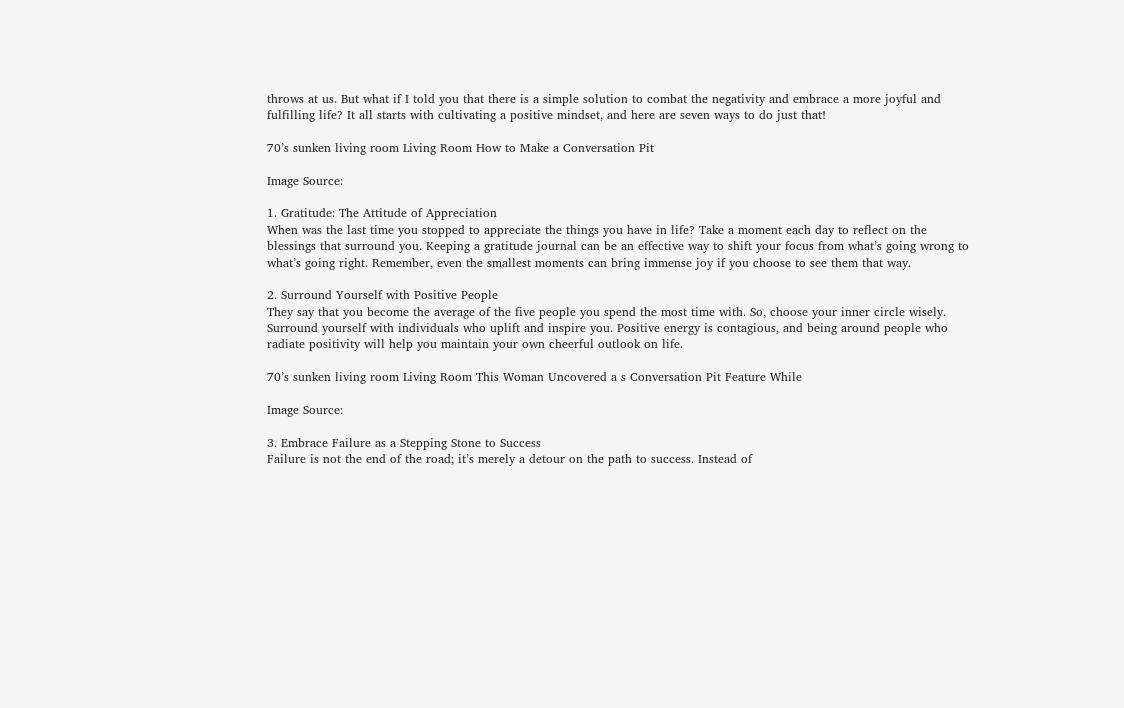throws at us. But what if I told you that there is a simple solution to combat the negativity and embrace a more joyful and fulfilling life? It all starts with cultivating a positive mindset, and here are seven ways to do just that!

70’s sunken living room Living Room How to Make a Conversation Pit

Image Source:

1. Gratitude: The Attitude of Appreciation
When was the last time you stopped to appreciate the things you have in life? Take a moment each day to reflect on the blessings that surround you. Keeping a gratitude journal can be an effective way to shift your focus from what’s going wrong to what’s going right. Remember, even the smallest moments can bring immense joy if you choose to see them that way.

2. Surround Yourself with Positive People
They say that you become the average of the five people you spend the most time with. So, choose your inner circle wisely. Surround yourself with individuals who uplift and inspire you. Positive energy is contagious, and being around people who radiate positivity will help you maintain your own cheerful outlook on life.

70’s sunken living room Living Room This Woman Uncovered a s Conversation Pit Feature While

Image Source:

3. Embrace Failure as a Stepping Stone to Success
Failure is not the end of the road; it’s merely a detour on the path to success. Instead of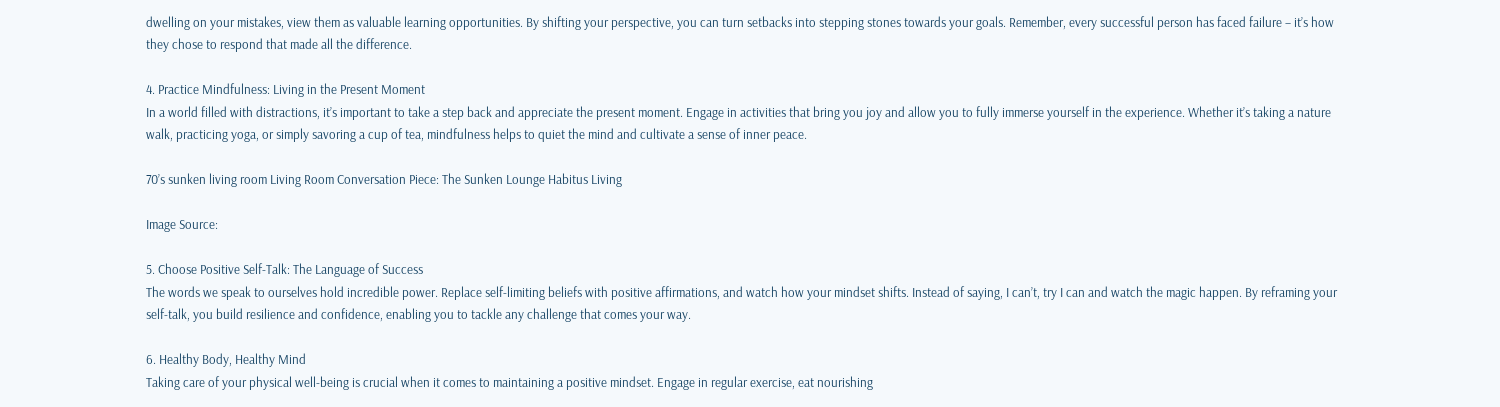dwelling on your mistakes, view them as valuable learning opportunities. By shifting your perspective, you can turn setbacks into stepping stones towards your goals. Remember, every successful person has faced failure – it’s how they chose to respond that made all the difference.

4. Practice Mindfulness: Living in the Present Moment
In a world filled with distractions, it’s important to take a step back and appreciate the present moment. Engage in activities that bring you joy and allow you to fully immerse yourself in the experience. Whether it’s taking a nature walk, practicing yoga, or simply savoring a cup of tea, mindfulness helps to quiet the mind and cultivate a sense of inner peace.

70’s sunken living room Living Room Conversation Piece: The Sunken Lounge Habitus Living

Image Source:

5. Choose Positive Self-Talk: The Language of Success
The words we speak to ourselves hold incredible power. Replace self-limiting beliefs with positive affirmations, and watch how your mindset shifts. Instead of saying, I can’t, try I can and watch the magic happen. By reframing your self-talk, you build resilience and confidence, enabling you to tackle any challenge that comes your way.

6. Healthy Body, Healthy Mind
Taking care of your physical well-being is crucial when it comes to maintaining a positive mindset. Engage in regular exercise, eat nourishing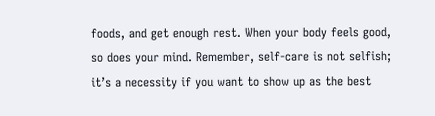foods, and get enough rest. When your body feels good, so does your mind. Remember, self-care is not selfish; it’s a necessity if you want to show up as the best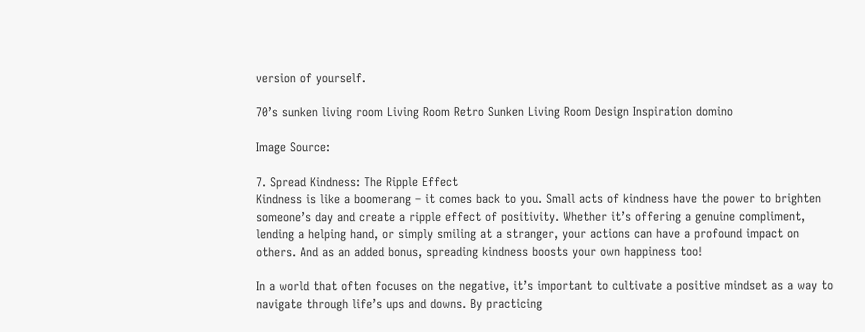version of yourself.

70’s sunken living room Living Room Retro Sunken Living Room Design Inspiration domino

Image Source:

7. Spread Kindness: The Ripple Effect
Kindness is like a boomerang – it comes back to you. Small acts of kindness have the power to brighten someone’s day and create a ripple effect of positivity. Whether it’s offering a genuine compliment, lending a helping hand, or simply smiling at a stranger, your actions can have a profound impact on others. And as an added bonus, spreading kindness boosts your own happiness too!

In a world that often focuses on the negative, it’s important to cultivate a positive mindset as a way to navigate through life’s ups and downs. By practicing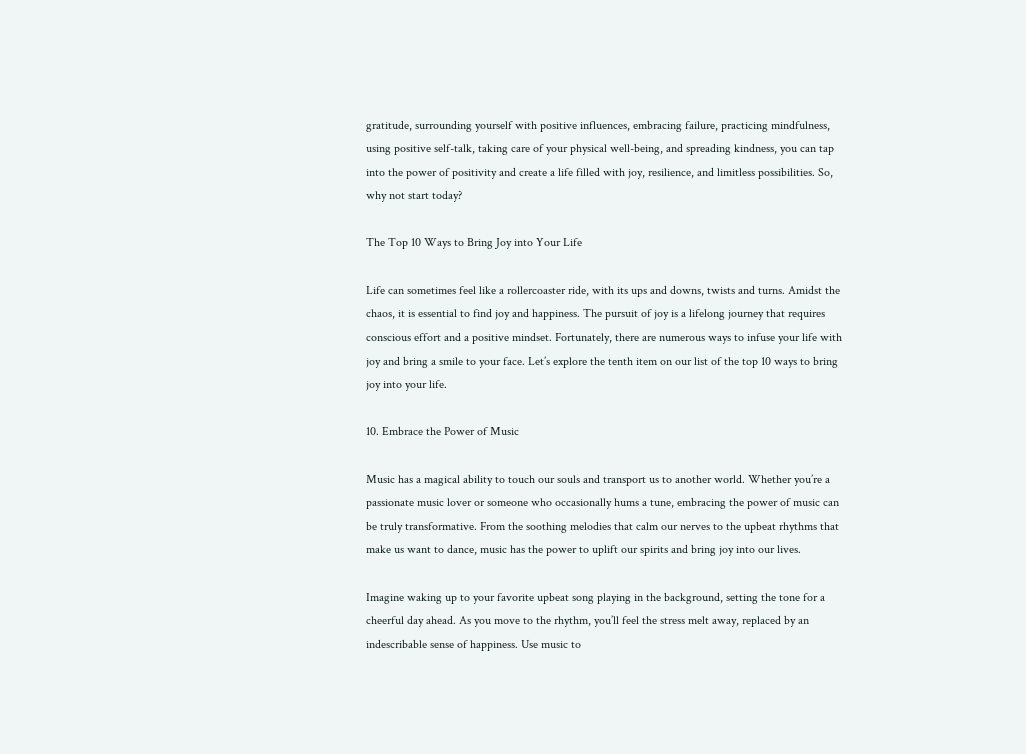gratitude, surrounding yourself with positive influences, embracing failure, practicing mindfulness, using positive self-talk, taking care of your physical well-being, and spreading kindness, you can tap into the power of positivity and create a life filled with joy, resilience, and limitless possibilities. So, why not start today?

The Top 10 Ways to Bring Joy into Your Life

Life can sometimes feel like a rollercoaster ride, with its ups and downs, twists and turns. Amidst the chaos, it is essential to find joy and happiness. The pursuit of joy is a lifelong journey that requires conscious effort and a positive mindset. Fortunately, there are numerous ways to infuse your life with joy and bring a smile to your face. Let’s explore the tenth item on our list of the top 10 ways to bring joy into your life.

10. Embrace the Power of Music

Music has a magical ability to touch our souls and transport us to another world. Whether you’re a passionate music lover or someone who occasionally hums a tune, embracing the power of music can be truly transformative. From the soothing melodies that calm our nerves to the upbeat rhythms that make us want to dance, music has the power to uplift our spirits and bring joy into our lives.

Imagine waking up to your favorite upbeat song playing in the background, setting the tone for a cheerful day ahead. As you move to the rhythm, you’ll feel the stress melt away, replaced by an indescribable sense of happiness. Use music to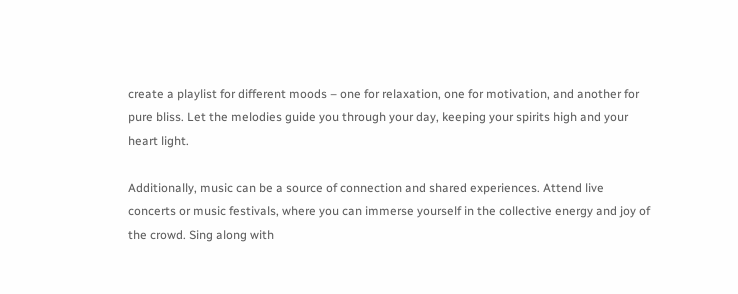create a playlist for different moods – one for relaxation, one for motivation, and another for pure bliss. Let the melodies guide you through your day, keeping your spirits high and your heart light.

Additionally, music can be a source of connection and shared experiences. Attend live concerts or music festivals, where you can immerse yourself in the collective energy and joy of the crowd. Sing along with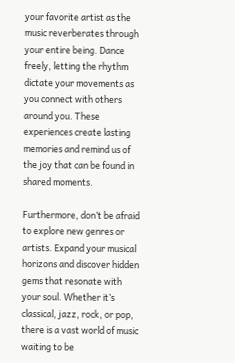your favorite artist as the music reverberates through your entire being. Dance freely, letting the rhythm dictate your movements as you connect with others around you. These experiences create lasting memories and remind us of the joy that can be found in shared moments.

Furthermore, don’t be afraid to explore new genres or artists. Expand your musical horizons and discover hidden gems that resonate with your soul. Whether it’s classical, jazz, rock, or pop, there is a vast world of music waiting to be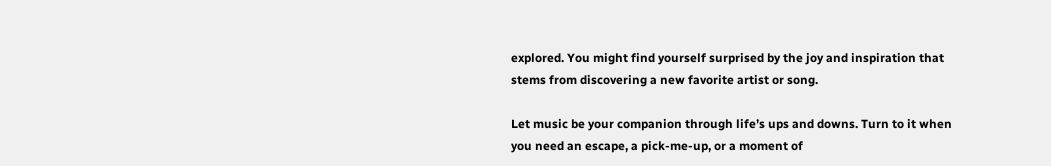explored. You might find yourself surprised by the joy and inspiration that stems from discovering a new favorite artist or song.

Let music be your companion through life’s ups and downs. Turn to it when you need an escape, a pick-me-up, or a moment of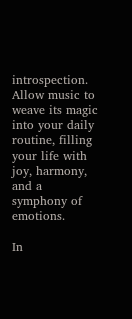introspection. Allow music to weave its magic into your daily routine, filling your life with joy, harmony, and a symphony of emotions.

In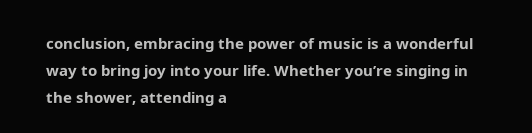conclusion, embracing the power of music is a wonderful way to bring joy into your life. Whether you’re singing in the shower, attending a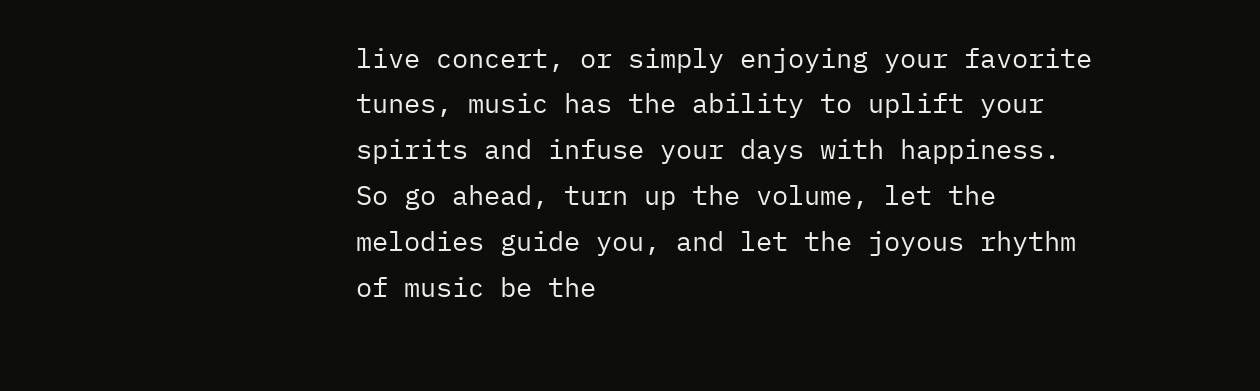live concert, or simply enjoying your favorite tunes, music has the ability to uplift your spirits and infuse your days with happiness. So go ahead, turn up the volume, let the melodies guide you, and let the joyous rhythm of music be the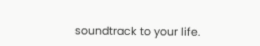soundtrack to your life.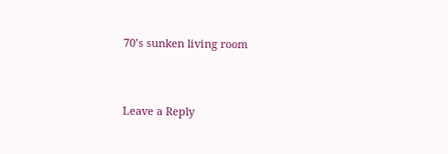70’s sunken living room


Leave a Reply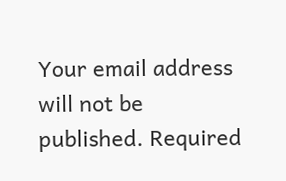Your email address will not be published. Required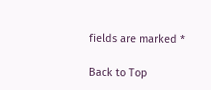fields are marked *

Back to Top